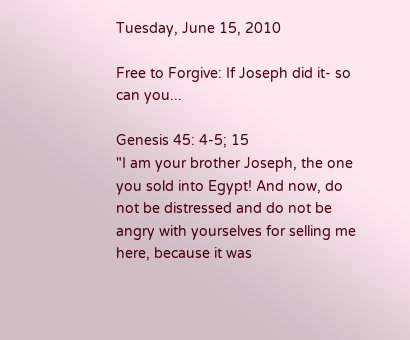Tuesday, June 15, 2010

Free to Forgive: If Joseph did it- so can you...

Genesis 45: 4-5; 15
"I am your brother Joseph, the one you sold into Egypt! And now, do not be distressed and do not be angry with yourselves for selling me here, because it was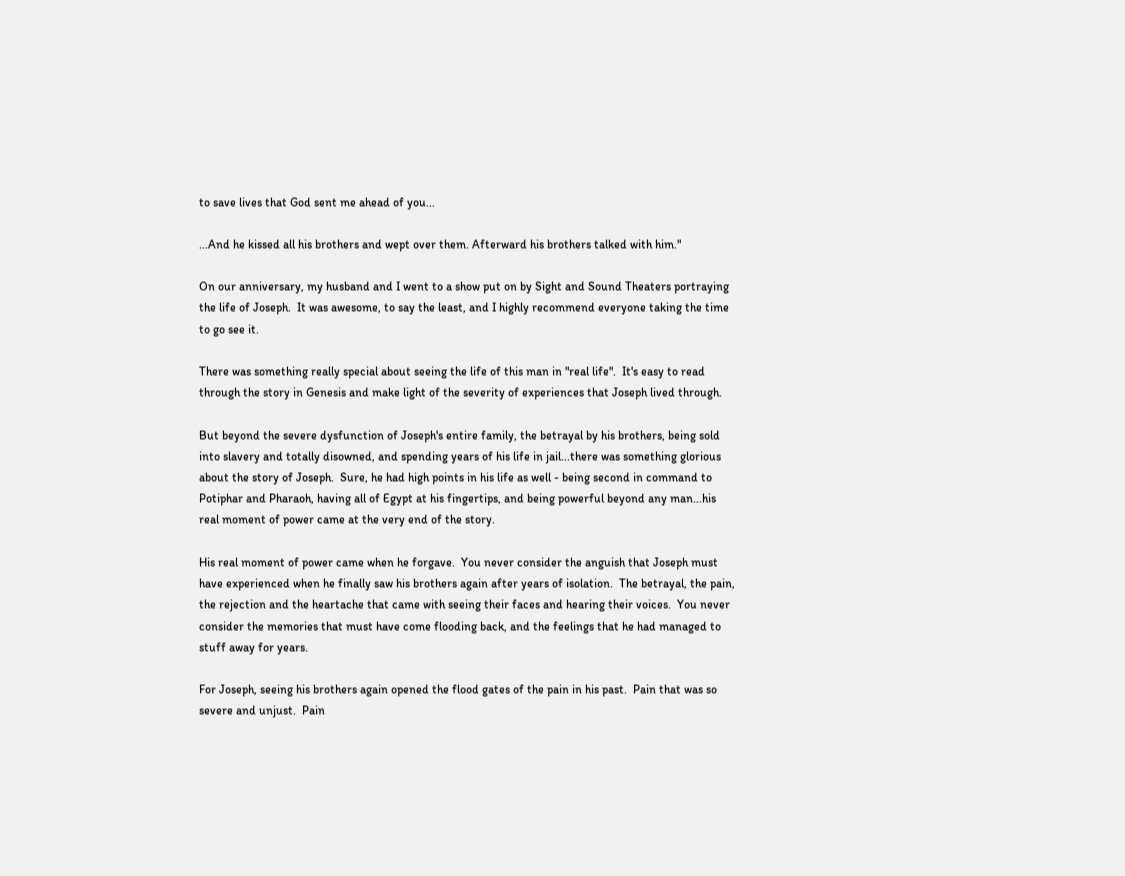to save lives that God sent me ahead of you...

...And he kissed all his brothers and wept over them. Afterward his brothers talked with him."

On our anniversary, my husband and I went to a show put on by Sight and Sound Theaters portraying the life of Joseph.  It was awesome, to say the least, and I highly recommend everyone taking the time to go see it.

There was something really special about seeing the life of this man in "real life".  It's easy to read through the story in Genesis and make light of the severity of experiences that Joseph lived through.

But beyond the severe dysfunction of Joseph's entire family, the betrayal by his brothers, being sold into slavery and totally disowned, and spending years of his life in jail...there was something glorious about the story of Joseph.  Sure, he had high points in his life as well - being second in command to Potiphar and Pharaoh, having all of Egypt at his fingertips, and being powerful beyond any man...his real moment of power came at the very end of the story.

His real moment of power came when he forgave.  You never consider the anguish that Joseph must have experienced when he finally saw his brothers again after years of isolation.  The betrayal, the pain, the rejection and the heartache that came with seeing their faces and hearing their voices.  You never consider the memories that must have come flooding back, and the feelings that he had managed to stuff away for years.

For Joseph, seeing his brothers again opened the flood gates of the pain in his past.  Pain that was so severe and unjust.  Pain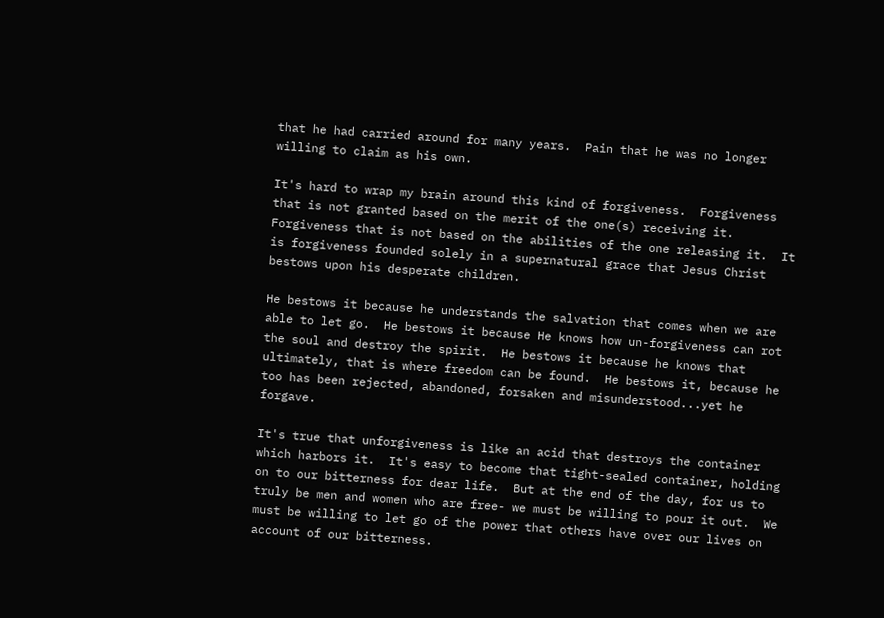that he had carried around for many years.  Pain that he was no longer willing to claim as his own.

It's hard to wrap my brain around this kind of forgiveness.  Forgiveness that is not granted based on the merit of the one(s) receiving it.   Forgiveness that is not based on the abilities of the one releasing it.  It is forgiveness founded solely in a supernatural grace that Jesus Christ bestows upon his desperate children.

He bestows it because he understands the salvation that comes when we are able to let go.  He bestows it because He knows how un-forgiveness can rot the soul and destroy the spirit.  He bestows it because he knows that ultimately, that is where freedom can be found.  He bestows it, because he too has been rejected, abandoned, forsaken and misunderstood...yet he forgave.

It's true that unforgiveness is like an acid that destroys the container which harbors it.  It's easy to become that tight-sealed container, holding on to our bitterness for dear life.  But at the end of the day, for us to truly be men and women who are free- we must be willing to pour it out.  We must be willing to let go of the power that others have over our lives on account of our bitterness.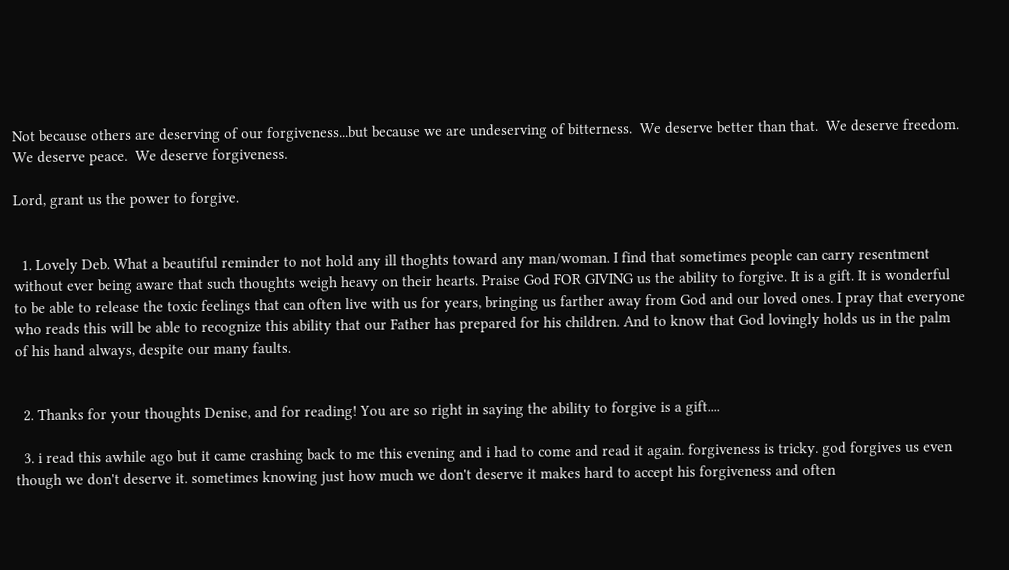Not because others are deserving of our forgiveness...but because we are undeserving of bitterness.  We deserve better than that.  We deserve freedom.  We deserve peace.  We deserve forgiveness.

Lord, grant us the power to forgive.


  1. Lovely Deb. What a beautiful reminder to not hold any ill thoghts toward any man/woman. I find that sometimes people can carry resentment without ever being aware that such thoughts weigh heavy on their hearts. Praise God FOR GIVING us the ability to forgive. It is a gift. It is wonderful to be able to release the toxic feelings that can often live with us for years, bringing us farther away from God and our loved ones. I pray that everyone who reads this will be able to recognize this ability that our Father has prepared for his children. And to know that God lovingly holds us in the palm of his hand always, despite our many faults.


  2. Thanks for your thoughts Denise, and for reading! You are so right in saying the ability to forgive is a gift....

  3. i read this awhile ago but it came crashing back to me this evening and i had to come and read it again. forgiveness is tricky. god forgives us even though we don't deserve it. sometimes knowing just how much we don't deserve it makes hard to accept his forgiveness and often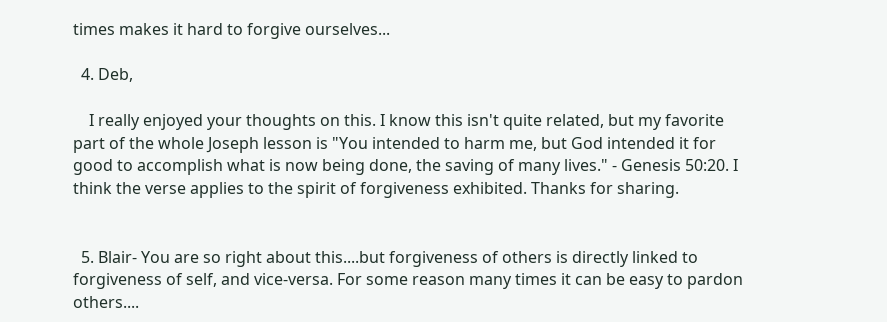times makes it hard to forgive ourselves...

  4. Deb,

    I really enjoyed your thoughts on this. I know this isn't quite related, but my favorite part of the whole Joseph lesson is "You intended to harm me, but God intended it for good to accomplish what is now being done, the saving of many lives." - Genesis 50:20. I think the verse applies to the spirit of forgiveness exhibited. Thanks for sharing.


  5. Blair- You are so right about this....but forgiveness of others is directly linked to forgiveness of self, and vice-versa. For some reason many times it can be easy to pardon others....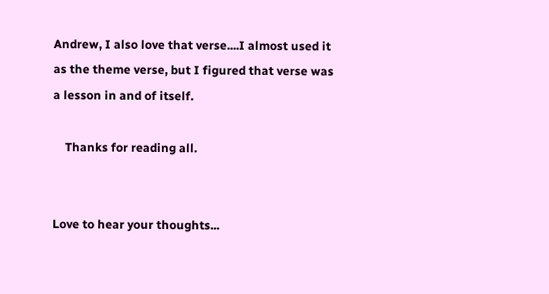Andrew, I also love that verse....I almost used it as the theme verse, but I figured that verse was a lesson in and of itself.

    Thanks for reading all.


Love to hear your thoughts...